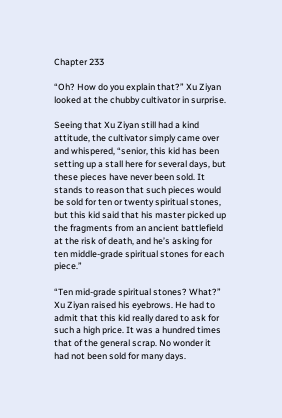Chapter 233

“Oh? How do you explain that?” Xu Ziyan looked at the chubby cultivator in surprise.

Seeing that Xu Ziyan still had a kind attitude, the cultivator simply came over and whispered, “senior, this kid has been setting up a stall here for several days, but these pieces have never been sold. It stands to reason that such pieces would be sold for ten or twenty spiritual stones, but this kid said that his master picked up the fragments from an ancient battlefield at the risk of death, and he’s asking for ten middle-grade spiritual stones for each piece.”

“Ten mid-grade spiritual stones? What?” Xu Ziyan raised his eyebrows. He had to admit that this kid really dared to ask for such a high price. It was a hundred times that of the general scrap. No wonder it had not been sold for many days.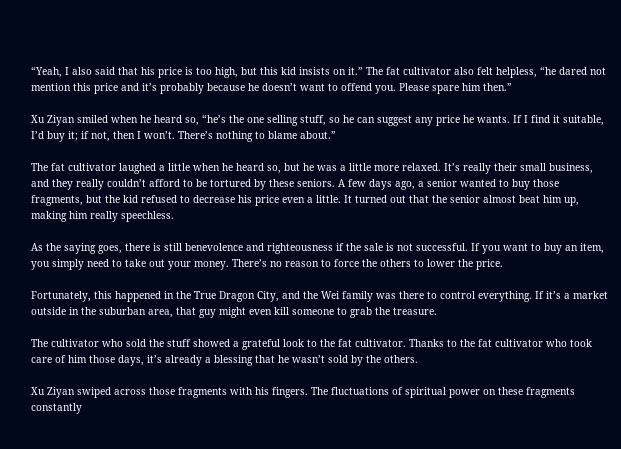“Yeah, I also said that his price is too high, but this kid insists on it.” The fat cultivator also felt helpless, “he dared not mention this price and it’s probably because he doesn’t want to offend you. Please spare him then.”

Xu Ziyan smiled when he heard so, “he’s the one selling stuff, so he can suggest any price he wants. If I find it suitable, I’d buy it; if not, then I won’t. There’s nothing to blame about.”

The fat cultivator laughed a little when he heard so, but he was a little more relaxed. It’s really their small business, and they really couldn’t afford to be tortured by these seniors. A few days ago, a senior wanted to buy those fragments, but the kid refused to decrease his price even a little. It turned out that the senior almost beat him up, making him really speechless.

As the saying goes, there is still benevolence and righteousness if the sale is not successful. If you want to buy an item, you simply need to take out your money. There’s no reason to force the others to lower the price.

Fortunately, this happened in the True Dragon City, and the Wei family was there to control everything. If it’s a market outside in the suburban area, that guy might even kill someone to grab the treasure.

The cultivator who sold the stuff showed a grateful look to the fat cultivator. Thanks to the fat cultivator who took care of him those days, it’s already a blessing that he wasn’t sold by the others.

Xu Ziyan swiped across those fragments with his fingers. The fluctuations of spiritual power on these fragments constantly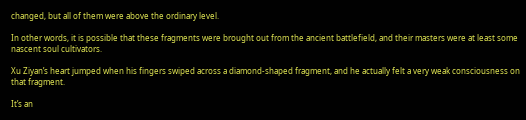changed, but all of them were above the ordinary level.

In other words, it is possible that these fragments were brought out from the ancient battlefield, and their masters were at least some nascent soul cultivators.

Xu Ziyan’s heart jumped when his fingers swiped across a diamond-shaped fragment, and he actually felt a very weak consciousness on that fragment.

It’s an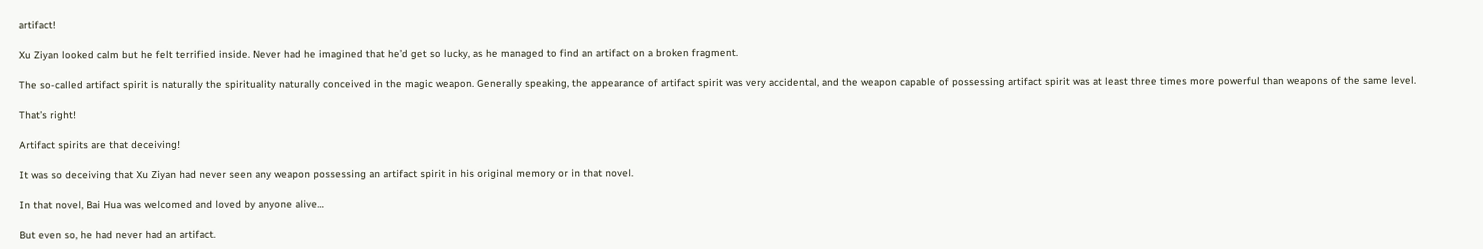artifact!

Xu Ziyan looked calm but he felt terrified inside. Never had he imagined that he’d get so lucky, as he managed to find an artifact on a broken fragment.

The so-called artifact spirit is naturally the spirituality naturally conceived in the magic weapon. Generally speaking, the appearance of artifact spirit was very accidental, and the weapon capable of possessing artifact spirit was at least three times more powerful than weapons of the same level.

That’s right!

Artifact spirits are that deceiving!

It was so deceiving that Xu Ziyan had never seen any weapon possessing an artifact spirit in his original memory or in that novel.

In that novel, Bai Hua was welcomed and loved by anyone alive…

But even so, he had never had an artifact.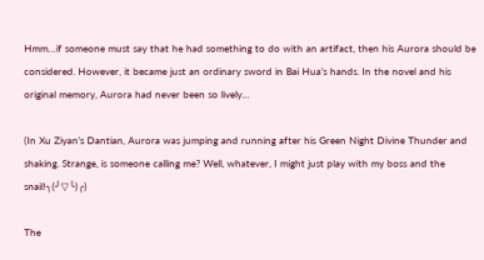Hmm…if someone must say that he had something to do with an artifact, then his Aurora should be considered. However, it became just an ordinary sword in Bai Hua’s hands. In the novel and his original memory, Aurora had never been so lively…

(In Xu Ziyan’s Dantian, Aurora was jumping and running after his Green Night Divine Thunder and shaking. Strange, is someone calling me? Well, whatever, I might just play with my boss and the snail!╮(╯▽╰)╭)

The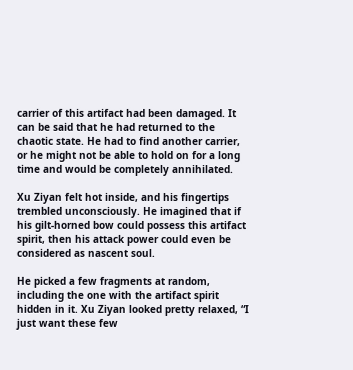carrier of this artifact had been damaged. It can be said that he had returned to the chaotic state. He had to find another carrier, or he might not be able to hold on for a long time and would be completely annihilated.

Xu Ziyan felt hot inside, and his fingertips trembled unconsciously. He imagined that if his gilt-horned bow could possess this artifact spirit, then his attack power could even be considered as nascent soul.

He picked a few fragments at random, including the one with the artifact spirit hidden in it. Xu Ziyan looked pretty relaxed, “I just want these few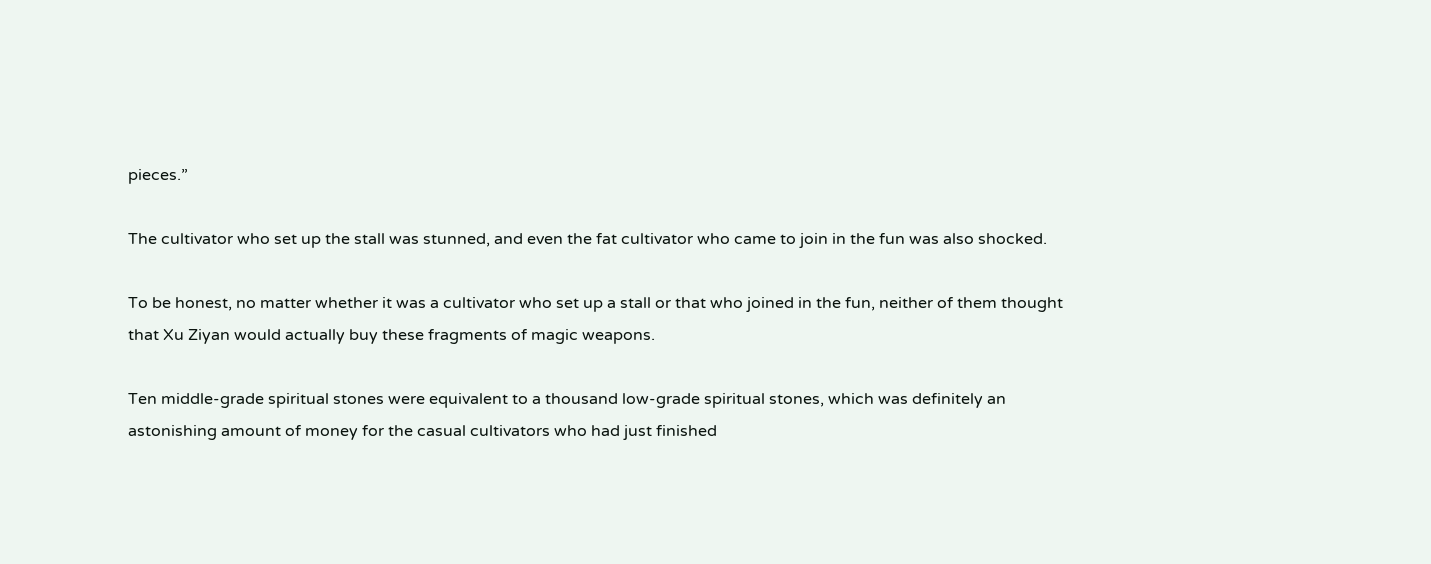pieces.”

The cultivator who set up the stall was stunned, and even the fat cultivator who came to join in the fun was also shocked.

To be honest, no matter whether it was a cultivator who set up a stall or that who joined in the fun, neither of them thought that Xu Ziyan would actually buy these fragments of magic weapons.

Ten middle-grade spiritual stones were equivalent to a thousand low-grade spiritual stones, which was definitely an astonishing amount of money for the casual cultivators who had just finished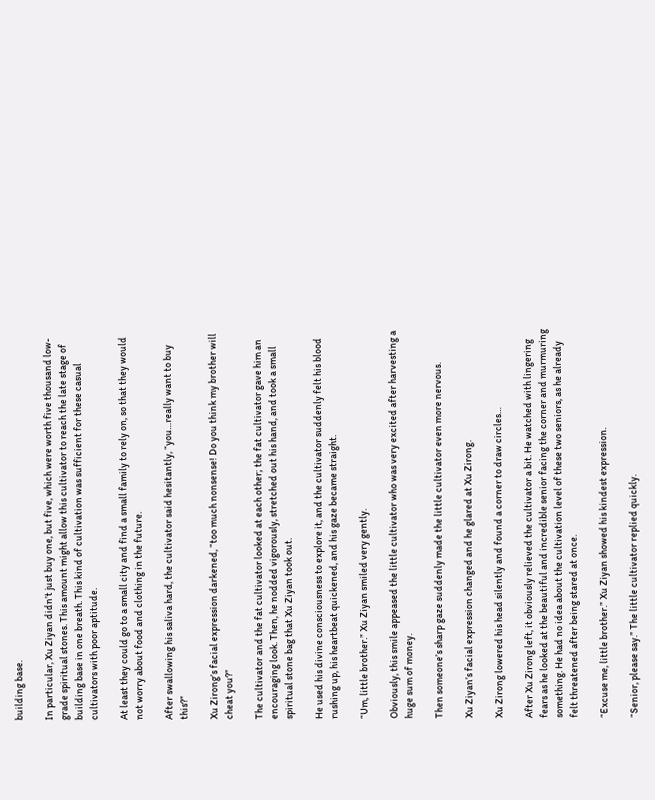building base.

In particular, Xu Ziyan didn’t just buy one, but five, which were worth five thousand low-grade spiritual stones. This amount might allow this cultivator to reach the late stage of building base in one breath. This kind of cultivation was sufficient for these casual cultivators with poor aptitude.

At least they could go to a small city and find a small family to rely on, so that they would not worry about food and clothing in the future.

After swallowing his saliva hard, the cultivator said hesitantly, “you…really want to buy this?”

Xu Zirong’s facial expression darkened, “too much nonsense! Do you think my brother will cheat you?”

The cultivator and the fat cultivator looked at each other; the fat cultivator gave him an encouraging look. Then, he nodded vigorously, stretched out his hand, and took a small spiritual stone bag that Xu Ziyan took out.

He used his divine consciousness to explore it, and the cultivator suddenly felt his blood rushing up, his heartbeat quickened, and his gaze became straight.

“Um, little brother.” Xu Ziyan smiled very gently.

Obviously, this smile appeased the little cultivator who was very excited after harvesting a huge sum of money.

Then someone’s sharp gaze suddenly made the little cultivator even more nervous.

Xu Ziyan’s facial expression changed and he glared at Xu Zirong.

Xu Zirong lowered his head silently and found a corner to draw circles…

After Xu Zirong left, it obviously relieved the cultivator a bit. He watched with lingering fears as he looked at the beautiful and incredible senior facing the corner and murmuring something. He had no idea about the cultivation level of these two seniors, as he already felt threatened after being stared at once.

“Excuse me, little brother.” Xu Ziyan showed his kindest expression.

“Senior, please say.” The little cultivator replied quickly.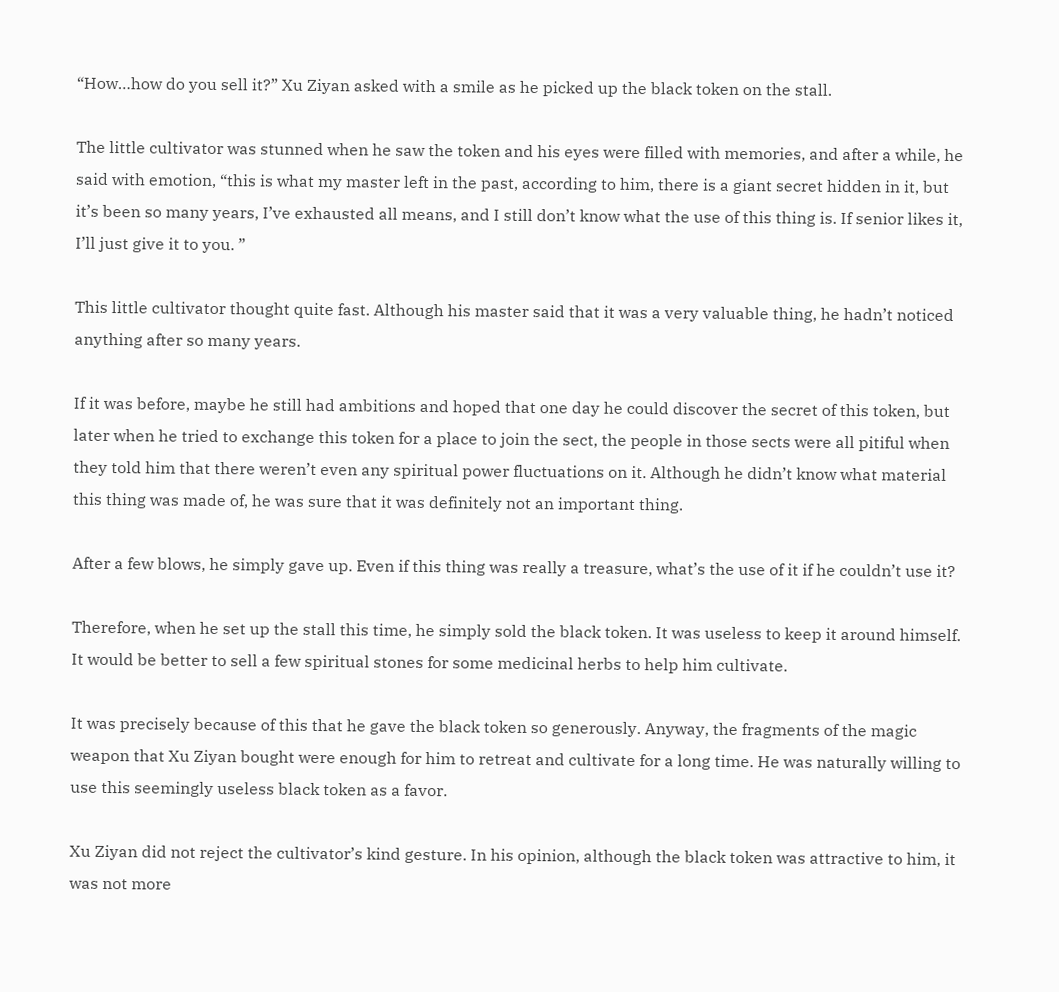“How…how do you sell it?” Xu Ziyan asked with a smile as he picked up the black token on the stall.

The little cultivator was stunned when he saw the token and his eyes were filled with memories, and after a while, he said with emotion, “this is what my master left in the past, according to him, there is a giant secret hidden in it, but it’s been so many years, I’ve exhausted all means, and I still don’t know what the use of this thing is. If senior likes it, I’ll just give it to you. ”

This little cultivator thought quite fast. Although his master said that it was a very valuable thing, he hadn’t noticed anything after so many years.

If it was before, maybe he still had ambitions and hoped that one day he could discover the secret of this token, but later when he tried to exchange this token for a place to join the sect, the people in those sects were all pitiful when they told him that there weren’t even any spiritual power fluctuations on it. Although he didn’t know what material this thing was made of, he was sure that it was definitely not an important thing.

After a few blows, he simply gave up. Even if this thing was really a treasure, what’s the use of it if he couldn’t use it?

Therefore, when he set up the stall this time, he simply sold the black token. It was useless to keep it around himself. It would be better to sell a few spiritual stones for some medicinal herbs to help him cultivate.

It was precisely because of this that he gave the black token so generously. Anyway, the fragments of the magic weapon that Xu Ziyan bought were enough for him to retreat and cultivate for a long time. He was naturally willing to use this seemingly useless black token as a favor.

Xu Ziyan did not reject the cultivator’s kind gesture. In his opinion, although the black token was attractive to him, it was not more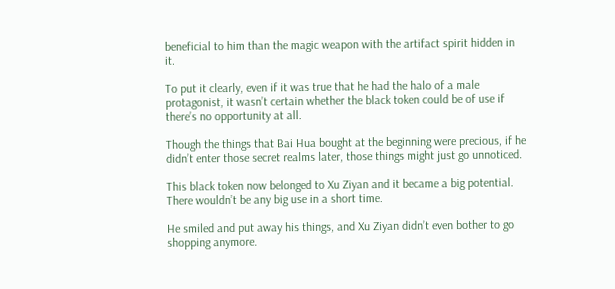beneficial to him than the magic weapon with the artifact spirit hidden in it.

To put it clearly, even if it was true that he had the halo of a male protagonist, it wasn’t certain whether the black token could be of use if there’s no opportunity at all.

Though the things that Bai Hua bought at the beginning were precious, if he didn’t enter those secret realms later, those things might just go unnoticed.

This black token now belonged to Xu Ziyan and it became a big potential. There wouldn’t be any big use in a short time.

He smiled and put away his things, and Xu Ziyan didn’t even bother to go shopping anymore.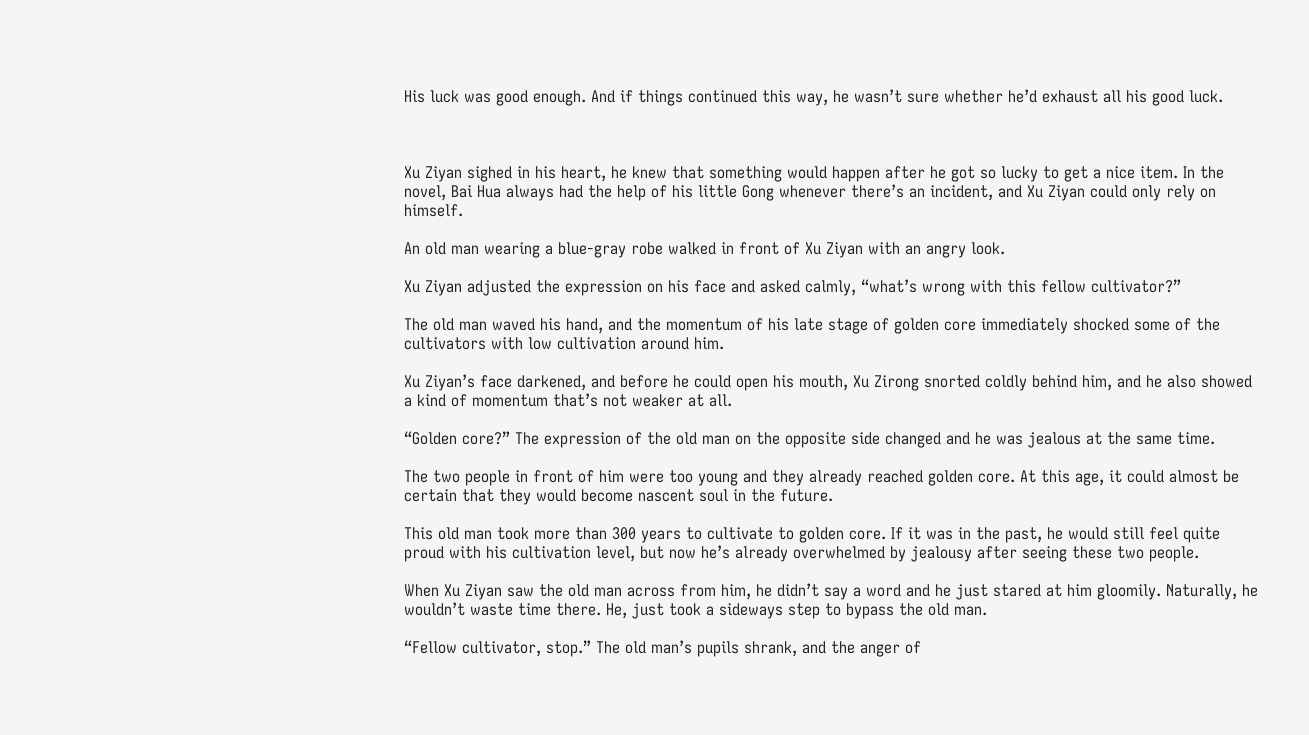His luck was good enough. And if things continued this way, he wasn’t sure whether he’d exhaust all his good luck.



Xu Ziyan sighed in his heart, he knew that something would happen after he got so lucky to get a nice item. In the novel, Bai Hua always had the help of his little Gong whenever there’s an incident, and Xu Ziyan could only rely on himself.

An old man wearing a blue-gray robe walked in front of Xu Ziyan with an angry look.

Xu Ziyan adjusted the expression on his face and asked calmly, “what’s wrong with this fellow cultivator?”

The old man waved his hand, and the momentum of his late stage of golden core immediately shocked some of the cultivators with low cultivation around him.

Xu Ziyan’s face darkened, and before he could open his mouth, Xu Zirong snorted coldly behind him, and he also showed a kind of momentum that’s not weaker at all.

“Golden core?” The expression of the old man on the opposite side changed and he was jealous at the same time.

The two people in front of him were too young and they already reached golden core. At this age, it could almost be certain that they would become nascent soul in the future.

This old man took more than 300 years to cultivate to golden core. If it was in the past, he would still feel quite proud with his cultivation level, but now he’s already overwhelmed by jealousy after seeing these two people.

When Xu Ziyan saw the old man across from him, he didn’t say a word and he just stared at him gloomily. Naturally, he wouldn’t waste time there. He, just took a sideways step to bypass the old man.

“Fellow cultivator, stop.” The old man’s pupils shrank, and the anger of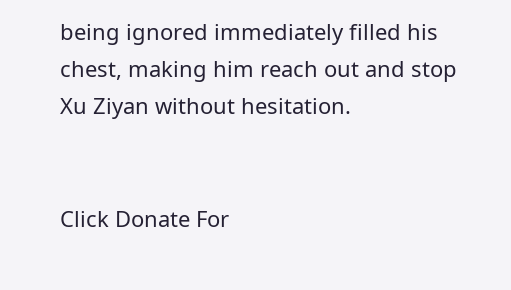being ignored immediately filled his chest, making him reach out and stop Xu Ziyan without hesitation.


Click Donate For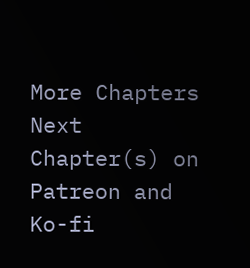More Chapters
Next Chapter(s) on Patreon and Ko-fi